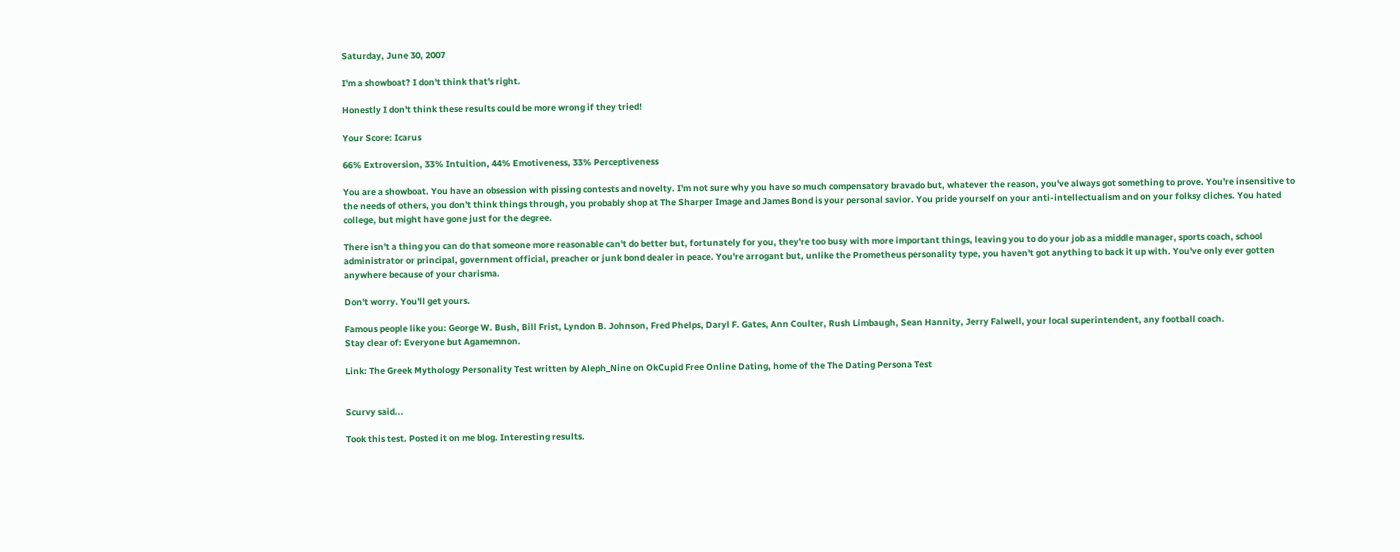Saturday, June 30, 2007

I'm a showboat? I don't think that's right.

Honestly I don't think these results could be more wrong if they tried!

Your Score: Icarus

66% Extroversion, 33% Intuition, 44% Emotiveness, 33% Perceptiveness

You are a showboat. You have an obsession with pissing contests and novelty. I'm not sure why you have so much compensatory bravado but, whatever the reason, you've always got something to prove. You're insensitive to the needs of others, you don't think things through, you probably shop at The Sharper Image and James Bond is your personal savior. You pride yourself on your anti-intellectualism and on your folksy cliches. You hated college, but might have gone just for the degree.

There isn't a thing you can do that someone more reasonable can't do better but, fortunately for you, they're too busy with more important things, leaving you to do your job as a middle manager, sports coach, school administrator or principal, government official, preacher or junk bond dealer in peace. You're arrogant but, unlike the Prometheus personality type, you haven't got anything to back it up with. You've only ever gotten anywhere because of your charisma.

Don't worry. You'll get yours.

Famous people like you: George W. Bush, Bill Frist, Lyndon B. Johnson, Fred Phelps, Daryl F. Gates, Ann Coulter, Rush Limbaugh, Sean Hannity, Jerry Falwell, your local superintendent, any football coach.
Stay clear of: Everyone but Agamemnon.

Link: The Greek Mythology Personality Test written by Aleph_Nine on OkCupid Free Online Dating, home of the The Dating Persona Test


Scurvy said...

Took this test. Posted it on me blog. Interesting results.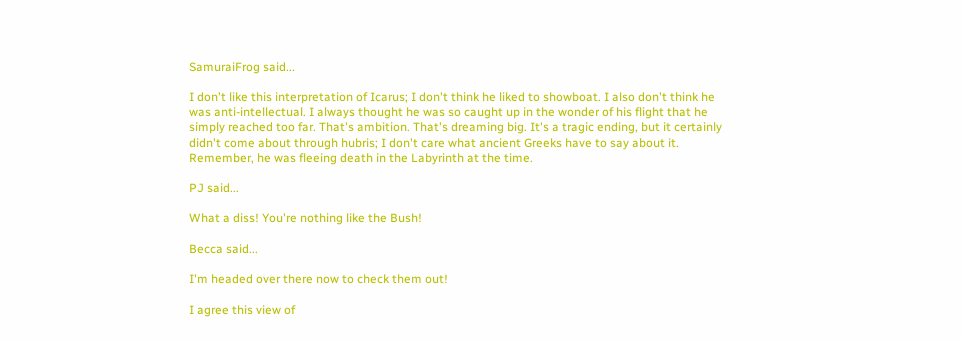SamuraiFrog said...

I don't like this interpretation of Icarus; I don't think he liked to showboat. I also don't think he was anti-intellectual. I always thought he was so caught up in the wonder of his flight that he simply reached too far. That's ambition. That's dreaming big. It's a tragic ending, but it certainly didn't come about through hubris; I don't care what ancient Greeks have to say about it. Remember, he was fleeing death in the Labyrinth at the time.

PJ said...

What a diss! You're nothing like the Bush!

Becca said...

I'm headed over there now to check them out!

I agree this view of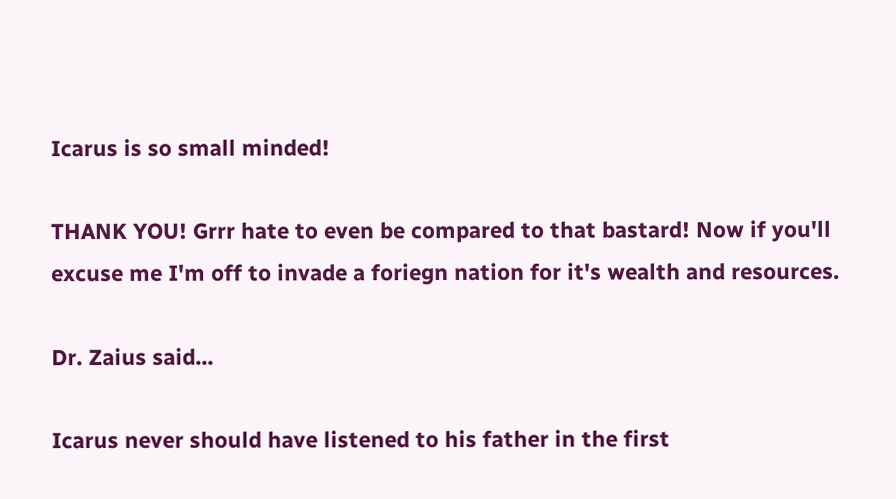Icarus is so small minded!

THANK YOU! Grrr hate to even be compared to that bastard! Now if you'll excuse me I'm off to invade a foriegn nation for it's wealth and resources.

Dr. Zaius said...

Icarus never should have listened to his father in the first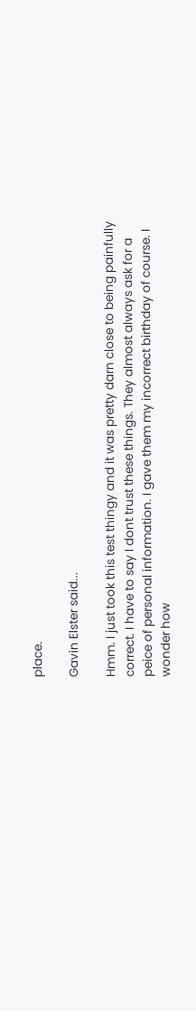place.

Gavin Elster said...

Hmm. I just took this test thingy and it was pretty darn close to being painfully correct. I have to say I dont trust these things. They almost always ask for a peice of personal information. I gave them my incorrect birthday of course. I wonder how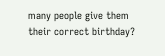many people give them their correct birthday?